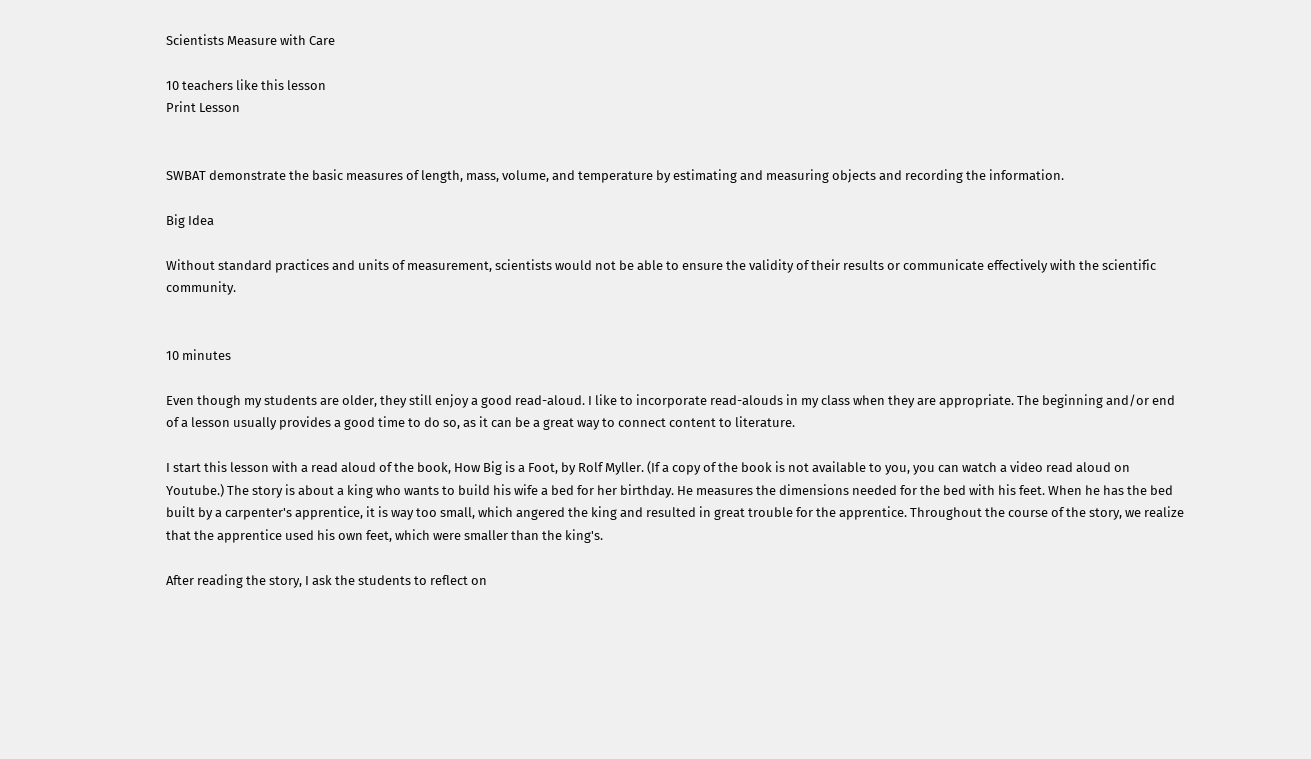Scientists Measure with Care

10 teachers like this lesson
Print Lesson


SWBAT demonstrate the basic measures of length, mass, volume, and temperature by estimating and measuring objects and recording the information.

Big Idea

Without standard practices and units of measurement, scientists would not be able to ensure the validity of their results or communicate effectively with the scientific community.


10 minutes

Even though my students are older, they still enjoy a good read-aloud. I like to incorporate read-alouds in my class when they are appropriate. The beginning and/or end of a lesson usually provides a good time to do so, as it can be a great way to connect content to literature.

I start this lesson with a read aloud of the book, How Big is a Foot, by Rolf Myller. (If a copy of the book is not available to you, you can watch a video read aloud on Youtube.) The story is about a king who wants to build his wife a bed for her birthday. He measures the dimensions needed for the bed with his feet. When he has the bed built by a carpenter's apprentice, it is way too small, which angered the king and resulted in great trouble for the apprentice. Throughout the course of the story, we realize that the apprentice used his own feet, which were smaller than the king's.

After reading the story, I ask the students to reflect on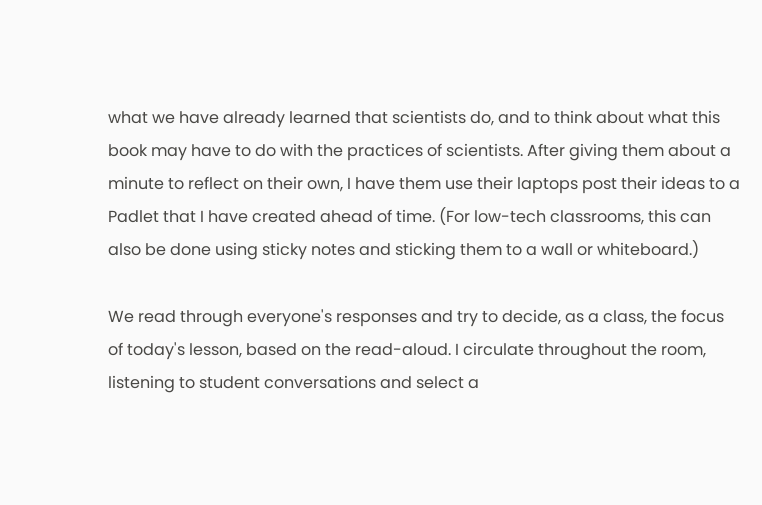what we have already learned that scientists do, and to think about what this book may have to do with the practices of scientists. After giving them about a minute to reflect on their own, I have them use their laptops post their ideas to a Padlet that I have created ahead of time. (For low-tech classrooms, this can also be done using sticky notes and sticking them to a wall or whiteboard.)

We read through everyone's responses and try to decide, as a class, the focus of today's lesson, based on the read-aloud. I circulate throughout the room, listening to student conversations and select a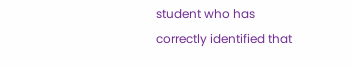student who has correctly identified that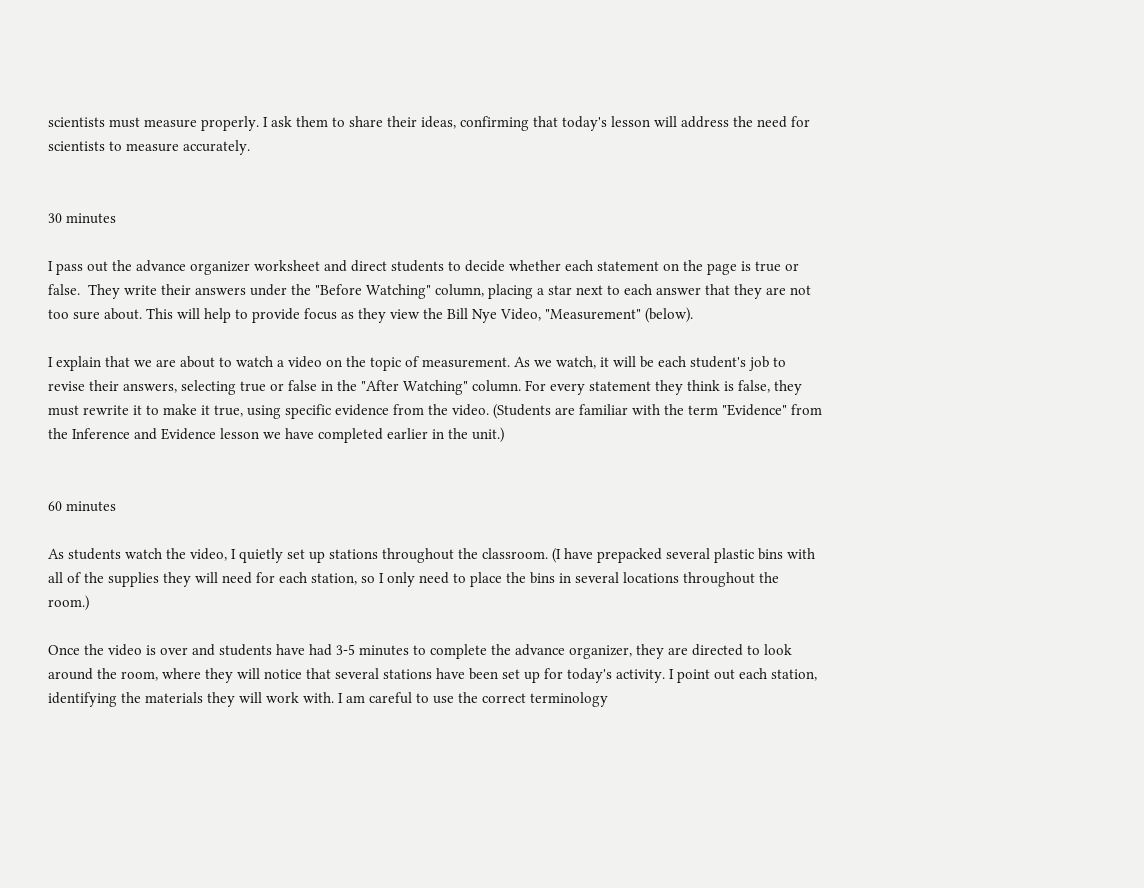scientists must measure properly. I ask them to share their ideas, confirming that today's lesson will address the need for scientists to measure accurately.


30 minutes

I pass out the advance organizer worksheet and direct students to decide whether each statement on the page is true or false.  They write their answers under the "Before Watching" column, placing a star next to each answer that they are not too sure about. This will help to provide focus as they view the Bill Nye Video, "Measurement" (below).

I explain that we are about to watch a video on the topic of measurement. As we watch, it will be each student's job to revise their answers, selecting true or false in the "After Watching" column. For every statement they think is false, they must rewrite it to make it true, using specific evidence from the video. (Students are familiar with the term "Evidence" from the Inference and Evidence lesson we have completed earlier in the unit.)


60 minutes

As students watch the video, I quietly set up stations throughout the classroom. (I have prepacked several plastic bins with all of the supplies they will need for each station, so I only need to place the bins in several locations throughout the room.)

Once the video is over and students have had 3-5 minutes to complete the advance organizer, they are directed to look around the room, where they will notice that several stations have been set up for today's activity. I point out each station, identifying the materials they will work with. I am careful to use the correct terminology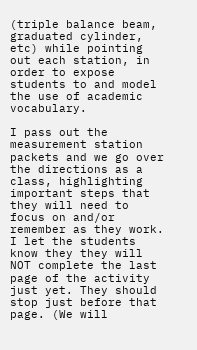(triple balance beam, graduated cylinder, etc) while pointing out each station, in order to expose students to and model the use of academic vocabulary.

I pass out the measurement station packets and we go over the directions as a class, highlighting important steps that they will need to focus on and/or remember as they work. I let the students know they they will NOT complete the last page of the activity just yet. They should stop just before that page. (We will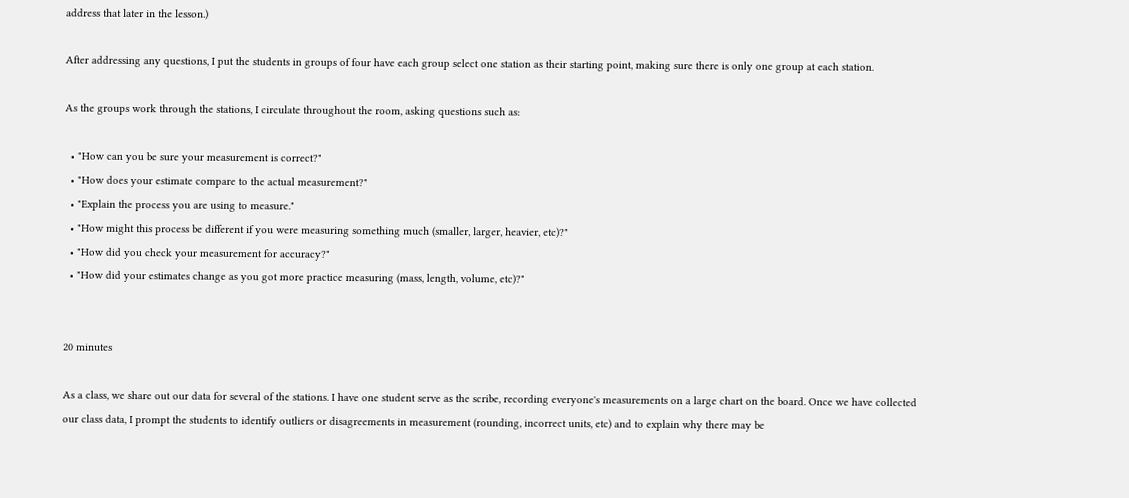address that later in the lesson.)

After addressing any questions, I put the students in groups of four have each group select one station as their starting point, making sure there is only one group at each station.

As the groups work through the stations, I circulate throughout the room, asking questions such as:

  • "How can you be sure your measurement is correct?"
  • "How does your estimate compare to the actual measurement?"
  • "Explain the process you are using to measure."
  • "How might this process be different if you were measuring something much (smaller, larger, heavier, etc)?"
  • "How did you check your measurement for accuracy?"
  • "How did your estimates change as you got more practice measuring (mass, length, volume, etc)?"


20 minutes

As a class, we share out our data for several of the stations. I have one student serve as the scribe, recording everyone's measurements on a large chart on the board. Once we have collected our class data, I prompt the students to identify outliers or disagreements in measurement (rounding, incorrect units, etc) and to explain why there may be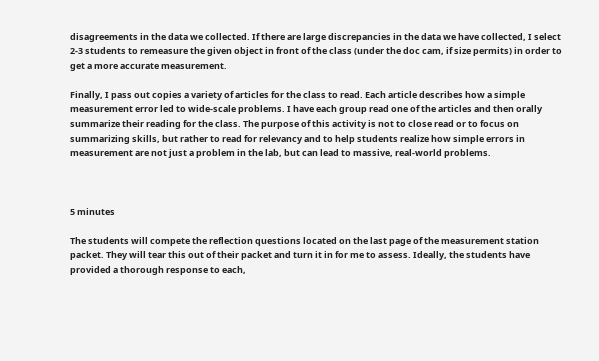disagreements in the data we collected. If there are large discrepancies in the data we have collected, I select 2-3 students to remeasure the given object in front of the class (under the doc cam, if size permits) in order to get a more accurate measurement.

Finally, I pass out copies a variety of articles for the class to read. Each article describes how a simple measurement error led to wide-scale problems. I have each group read one of the articles and then orally summarize their reading for the class. The purpose of this activity is not to close read or to focus on summarizing skills, but rather to read for relevancy and to help students realize how simple errors in measurement are not just a problem in the lab, but can lead to massive, real-world problems.



5 minutes

The students will compete the reflection questions located on the last page of the measurement station packet. They will tear this out of their packet and turn it in for me to assess. Ideally, the students have provided a thorough response to each,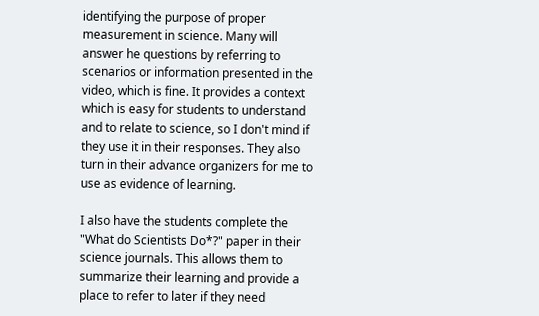identifying the purpose of proper measurement in science. Many will answer he questions by referring to scenarios or information presented in the video, which is fine. It provides a context which is easy for students to understand and to relate to science, so I don't mind if they use it in their responses. They also turn in their advance organizers for me to use as evidence of learning.

I also have the students complete the "What do Scientists Do*?" paper in their science journals. This allows them to summarize their learning and provide a place to refer to later if they need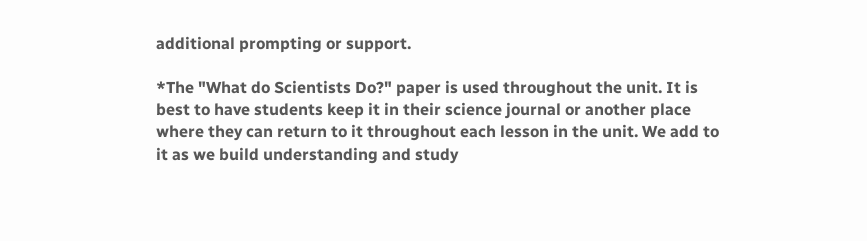additional prompting or support.

*The "What do Scientists Do?" paper is used throughout the unit. It is best to have students keep it in their science journal or another place where they can return to it throughout each lesson in the unit. We add to it as we build understanding and study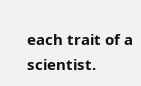each trait of a scientist.